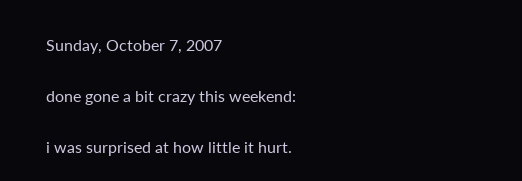Sunday, October 7, 2007

done gone a bit crazy this weekend:

i was surprised at how little it hurt.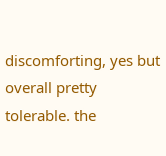discomforting, yes but overall pretty tolerable. the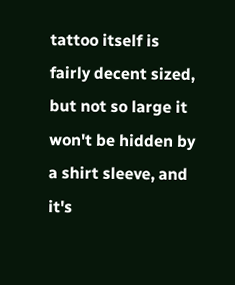tattoo itself is fairly decent sized, but not so large it won't be hidden by a shirt sleeve, and it's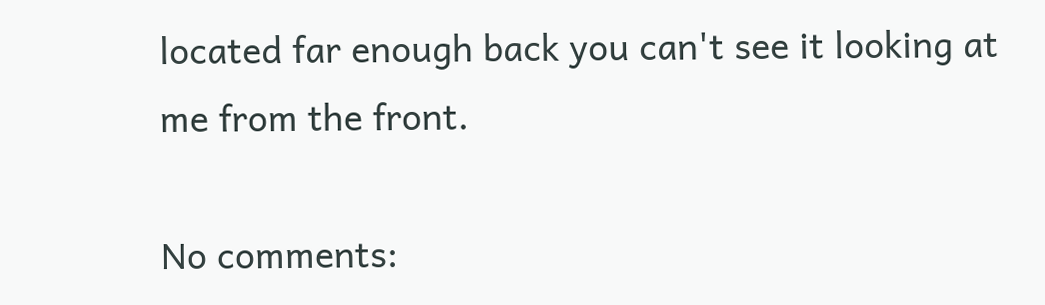located far enough back you can't see it looking at me from the front.

No comments: